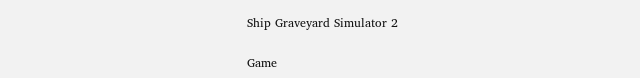Ship Graveyard Simulator 2

Game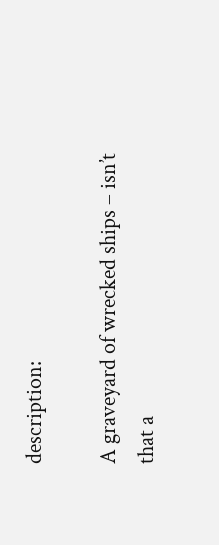description:

A graveyard of wrecked ships – isn’t that a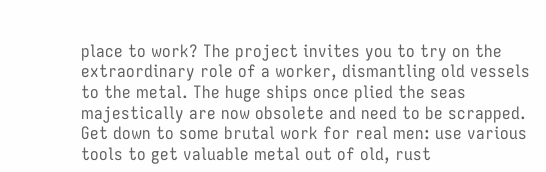place to work? The project invites you to try on the extraordinary role of a worker, dismantling old vessels to the metal. The huge ships once plied the seas majestically are now obsolete and need to be scrapped. Get down to some brutal work for real men: use various tools to get valuable metal out of old, rust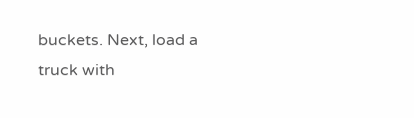buckets. Next, load a truck with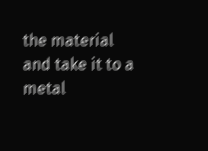the material and take it to a metal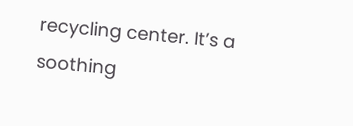recycling center. It’s a soothing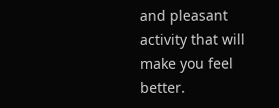and pleasant activity that will make you feel better.